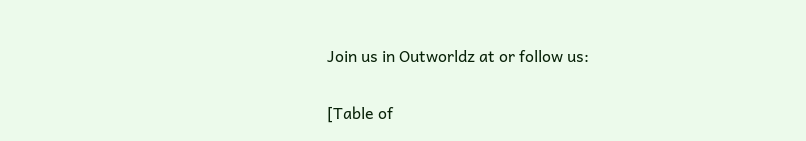Join us in Outworldz at or follow us:

[Table of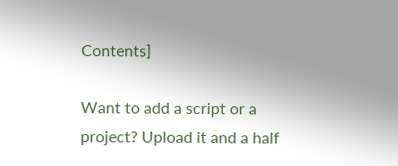Contents]

Want to add a script or a project? Upload it and a half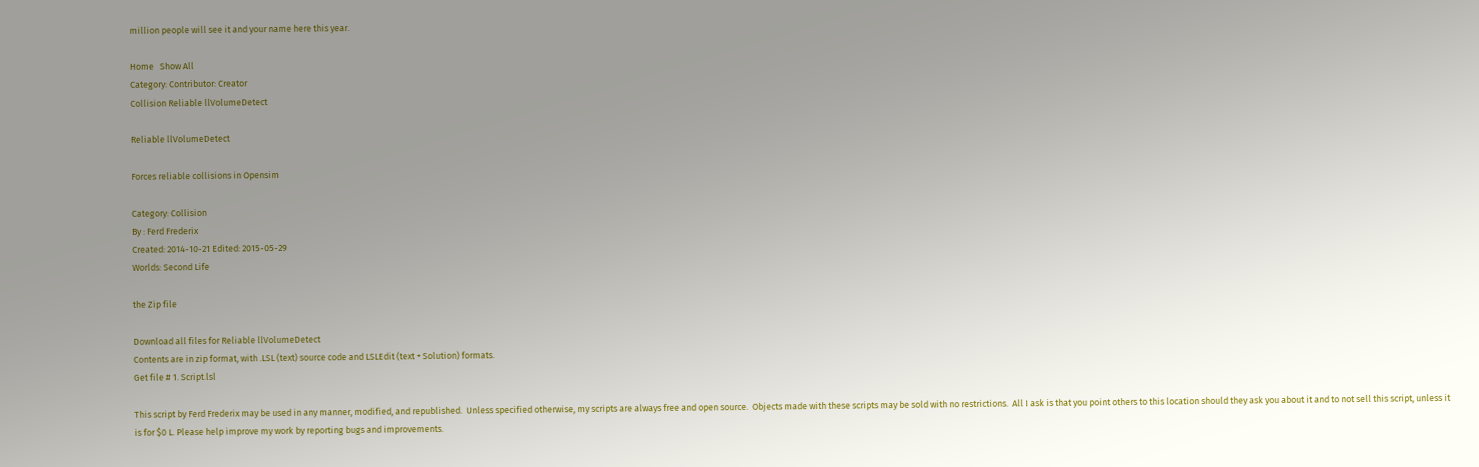million people will see it and your name here this year.

Home   Show All
Category: Contributor: Creator
Collision Reliable llVolumeDetect

Reliable llVolumeDetect

Forces reliable collisions in Opensim

Category: Collision
By : Ferd Frederix
Created: 2014-10-21 Edited: 2015-05-29
Worlds: Second Life

the Zip file

Download all files for Reliable llVolumeDetect
Contents are in zip format, with .LSL (text) source code and LSLEdit (text + Solution) formats.
Get file # 1. Script.lsl

This script by Ferd Frederix may be used in any manner, modified, and republished.  Unless specified otherwise, my scripts are always free and open source.  Objects made with these scripts may be sold with no restrictions.  All I ask is that you point others to this location should they ask you about it and to not sell this script, unless it is for $0 L. Please help improve my work by reporting bugs and improvements.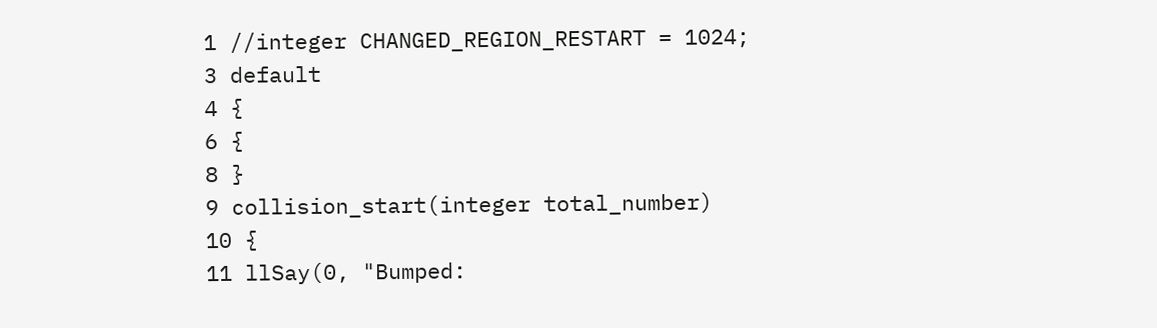1 //integer CHANGED_REGION_RESTART = 1024;
3 default
4 {
6 {
8 }
9 collision_start(integer total_number)
10 {
11 llSay(0, "Bumped: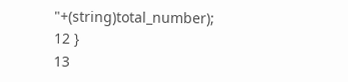"+(string)total_number);
12 }
13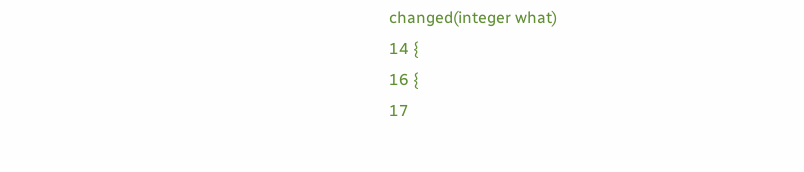changed(integer what)
14 {
16 {
17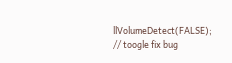llVolumeDetect(FALSE); // toogle fix bug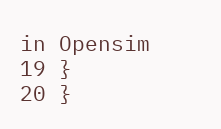in Opensim
19 }
20 }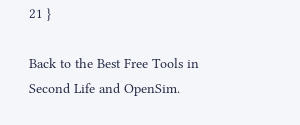21 }

Back to the Best Free Tools in Second Life and OpenSim.